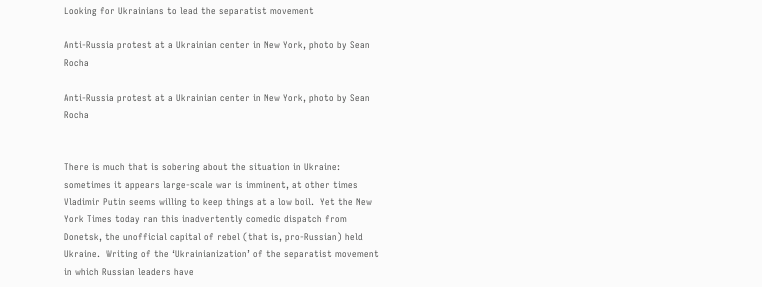Looking for Ukrainians to lead the separatist movement

Anti-Russia protest at a Ukrainian center in New York, photo by Sean Rocha

Anti-Russia protest at a Ukrainian center in New York, photo by Sean Rocha


There is much that is sobering about the situation in Ukraine: sometimes it appears large-scale war is imminent, at other times Vladimir Putin seems willing to keep things at a low boil.  Yet the New York Times today ran this inadvertently comedic dispatch from Donetsk, the unofficial capital of rebel (that is, pro-Russian) held Ukraine.  Writing of the ‘Ukrainianization’ of the separatist movement in which Russian leaders have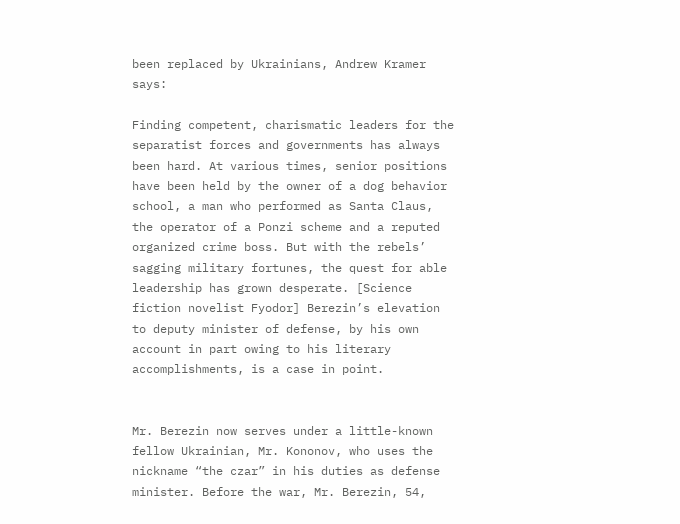been replaced by Ukrainians, Andrew Kramer says:

Finding competent, charismatic leaders for the separatist forces and governments has always been hard. At various times, senior positions have been held by the owner of a dog behavior school, a man who performed as Santa Claus, the operator of a Ponzi scheme and a reputed organized crime boss. But with the rebels’ sagging military fortunes, the quest for able leadership has grown desperate. [Science fiction novelist Fyodor] Berezin’s elevation to deputy minister of defense, by his own account in part owing to his literary accomplishments, is a case in point.


Mr. Berezin now serves under a little-known fellow Ukrainian, Mr. Kononov, who uses the nickname “the czar” in his duties as defense minister. Before the war, Mr. Berezin, 54,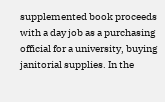supplemented book proceeds with a day job as a purchasing official for a university, buying janitorial supplies. In the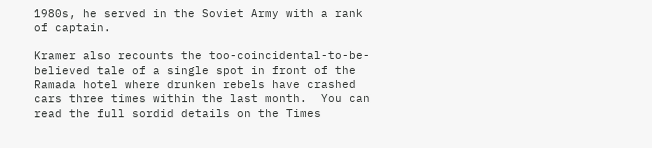1980s, he served in the Soviet Army with a rank of captain.

Kramer also recounts the too-coincidental-to-be-believed tale of a single spot in front of the Ramada hotel where drunken rebels have crashed cars three times within the last month.  You can read the full sordid details on the Times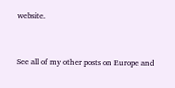website.


See all of my other posts on Europe and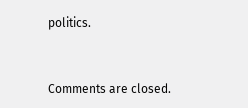politics.


Comments are closed.